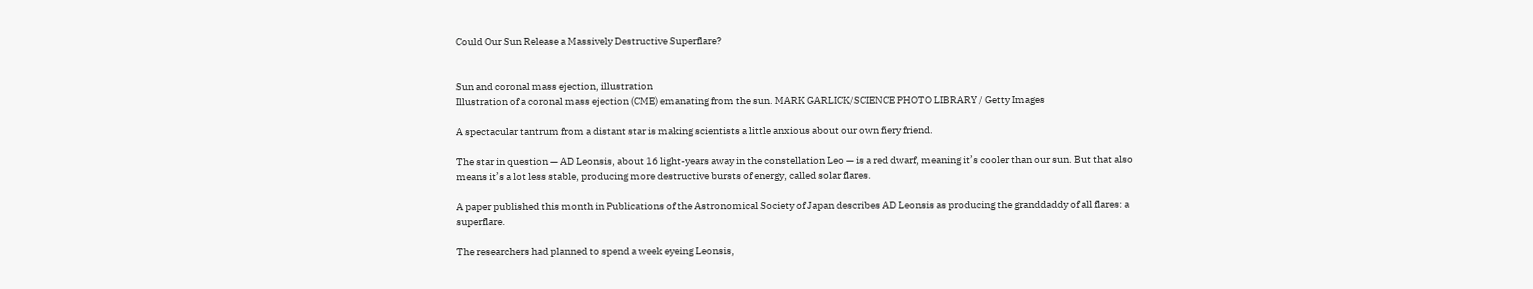Could Our Sun Release a Massively Destructive Superflare?


Sun and coronal mass ejection, illustration
Illustration of a coronal mass ejection (CME) emanating from the sun. MARK GARLICK/SCIENCE PHOTO LIBRARY / Getty Images

A spectacular tantrum from a distant star is making scientists a little anxious about our own fiery friend.

The star in question — AD Leonsis, about 16 light-years away in the constellation Leo — is a red dwarf, meaning it’s cooler than our sun. But that also means it’s a lot less stable, producing more destructive bursts of energy, called solar flares.

A paper published this month in Publications of the Astronomical Society of Japan describes AD Leonsis as producing the granddaddy of all flares: a superflare.

The researchers had planned to spend a week eyeing Leonsis,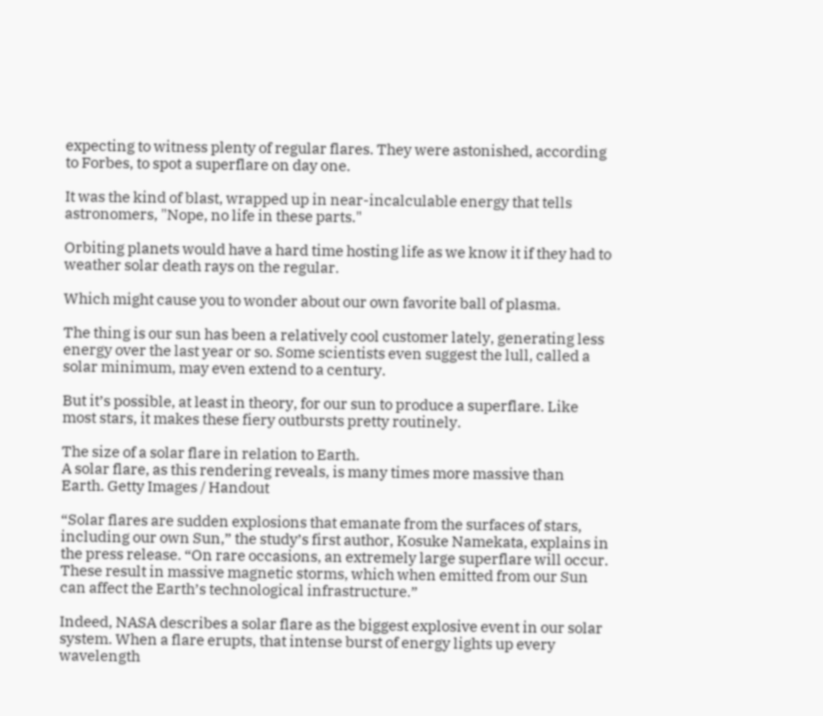expecting to witness plenty of regular flares. They were astonished, according to Forbes, to spot a superflare on day one.

It was the kind of blast, wrapped up in near-incalculable energy that tells astronomers, "Nope, no life in these parts."

Orbiting planets would have a hard time hosting life as we know it if they had to weather solar death rays on the regular.

Which might cause you to wonder about our own favorite ball of plasma.

The thing is our sun has been a relatively cool customer lately, generating less energy over the last year or so. Some scientists even suggest the lull, called a solar minimum, may even extend to a century.

But it’s possible, at least in theory, for our sun to produce a superflare. Like most stars, it makes these fiery outbursts pretty routinely.

The size of a solar flare in relation to Earth.
A solar flare, as this rendering reveals, is many times more massive than Earth. Getty Images / Handout

“Solar flares are sudden explosions that emanate from the surfaces of stars, including our own Sun,” the study’s first author, Kosuke Namekata, explains in the press release. “On rare occasions, an extremely large superflare will occur. These result in massive magnetic storms, which when emitted from our Sun can affect the Earth’s technological infrastructure.”

Indeed, NASA describes a solar flare as the biggest explosive event in our solar system. When a flare erupts, that intense burst of energy lights up every wavelength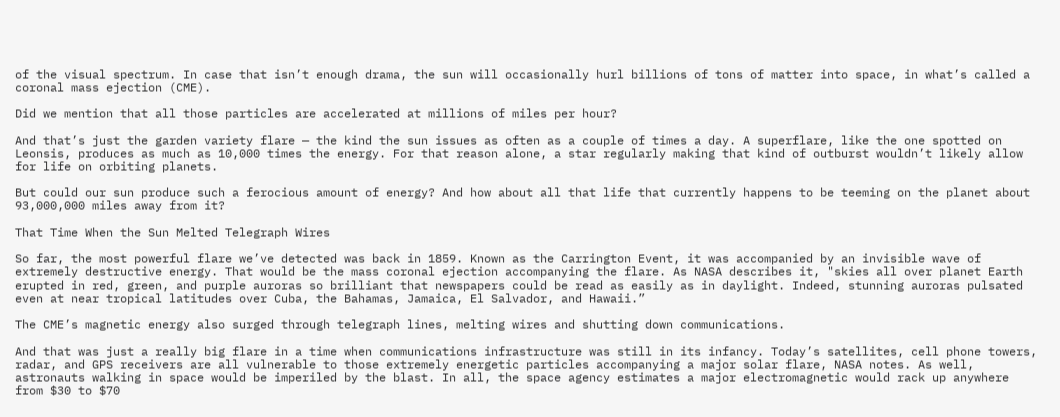of the visual spectrum. In case that isn’t enough drama, the sun will occasionally hurl billions of tons of matter into space, in what’s called a coronal mass ejection (CME).

Did we mention that all those particles are accelerated at millions of miles per hour?

And that’s just the garden variety flare — the kind the sun issues as often as a couple of times a day. A superflare, like the one spotted on Leonsis, produces as much as 10,000 times the energy. For that reason alone, a star regularly making that kind of outburst wouldn’t likely allow for life on orbiting planets.

But could our sun produce such a ferocious amount of energy? And how about all that life that currently happens to be teeming on the planet about 93,000,000 miles away from it?

That Time When the Sun Melted Telegraph Wires

So far, the most powerful flare we’ve detected was back in 1859. Known as the Carrington Event, it was accompanied by an invisible wave of extremely destructive energy. That would be the mass coronal ejection accompanying the flare. As NASA describes it, "skies all over planet Earth erupted in red, green, and purple auroras so brilliant that newspapers could be read as easily as in daylight. Indeed, stunning auroras pulsated even at near tropical latitudes over Cuba, the Bahamas, Jamaica, El Salvador, and Hawaii.”

The CME’s magnetic energy also surged through telegraph lines, melting wires and shutting down communications.

And that was just a really big flare in a time when communications infrastructure was still in its infancy. Today’s satellites, cell phone towers, radar, and GPS receivers are all vulnerable to those extremely energetic particles accompanying a major solar flare, NASA notes. As well, astronauts walking in space would be imperiled by the blast. In all, the space agency estimates a major electromagnetic would rack up anywhere from $30 to $70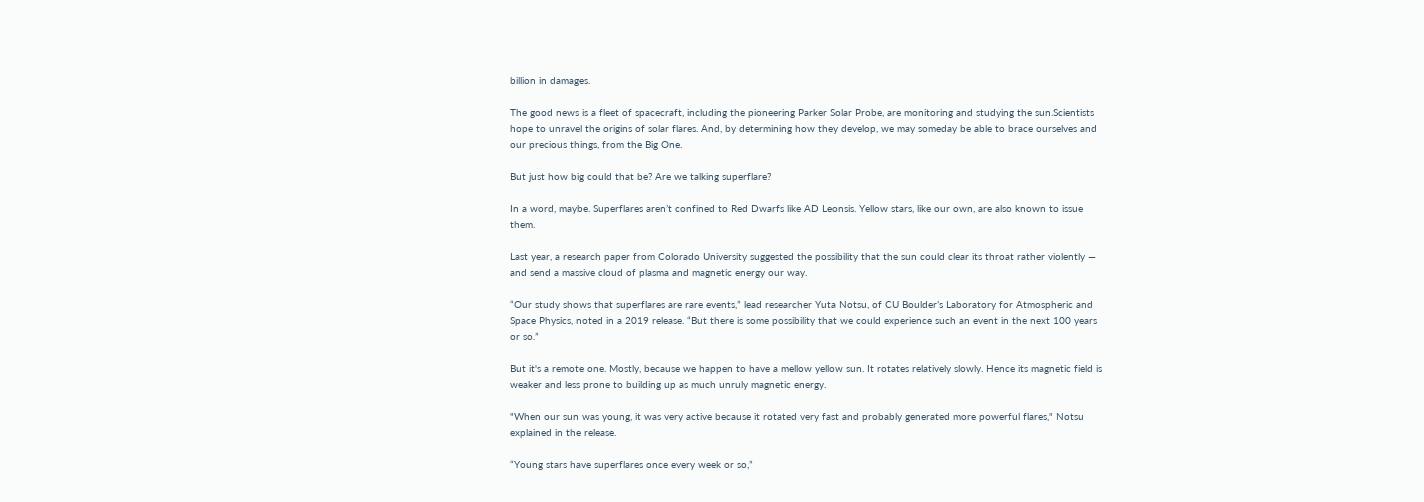billion in damages.

The good news is a fleet of spacecraft, including the pioneering Parker Solar Probe, are monitoring and studying the sun.Scientists hope to unravel the origins of solar flares. And, by determining how they develop, we may someday be able to brace ourselves and our precious things, from the Big One.

But just how big could that be? Are we talking superflare?

In a word, maybe. Superflares aren’t confined to Red Dwarfs like AD Leonsis. Yellow stars, like our own, are also known to issue them.

Last year, a research paper from Colorado University suggested the possibility that the sun could clear its throat rather violently — and send a massive cloud of plasma and magnetic energy our way.

“Our study shows that superflares are rare events,” lead researcher Yuta Notsu, of CU Boulder’s Laboratory for Atmospheric and Space Physics, noted in a 2019 release. “But there is some possibility that we could experience such an event in the next 100 years or so.”

But it's a remote one. Mostly, because we happen to have a mellow yellow sun. It rotates relatively slowly. Hence its magnetic field is weaker and less prone to building up as much unruly magnetic energy.

"When our sun was young, it was very active because it rotated very fast and probably generated more powerful flares," Notsu explained in the release.

“Young stars have superflares once every week or so,”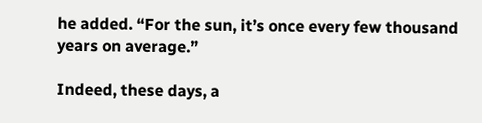he added. “For the sun, it’s once every few thousand years on average.”

Indeed, these days, a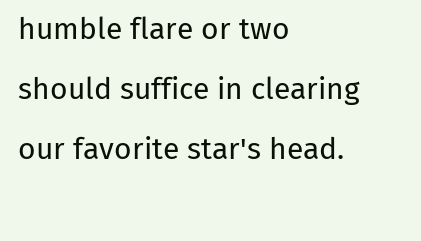humble flare or two should suffice in clearing our favorite star's head.